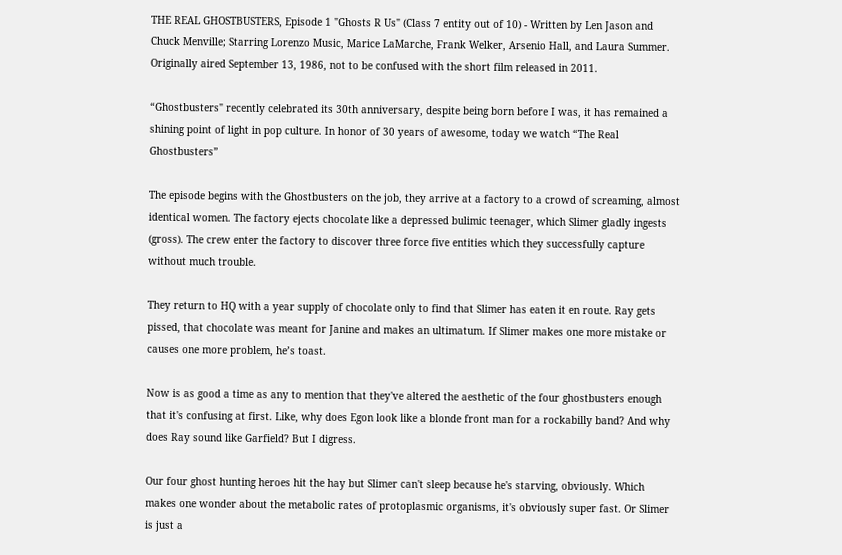THE REAL GHOSTBUSTERS, Episode 1 "Ghosts R Us" (Class 7 entity out of 10) - Written by Len Jason and Chuck Menville; Starring Lorenzo Music, Marice LaMarche, Frank Welker, Arsenio Hall, and Laura Summer. Originally aired September 13, 1986, not to be confused with the short film released in 2011.

“Ghostbusters" recently celebrated its 30th anniversary, despite being born before I was, it has remained a shining point of light in pop culture. In honor of 30 years of awesome, today we watch “The Real Ghostbusters”

The episode begins with the Ghostbusters on the job, they arrive at a factory to a crowd of screaming, almost identical women. The factory ejects chocolate like a depressed bulimic teenager, which Slimer gladly ingests (gross). The crew enter the factory to discover three force five entities which they successfully capture without much trouble.

They return to HQ with a year supply of chocolate only to find that Slimer has eaten it en route. Ray gets pissed, that chocolate was meant for Janine and makes an ultimatum. If Slimer makes one more mistake or causes one more problem, he’s toast.

Now is as good a time as any to mention that they've altered the aesthetic of the four ghostbusters enough that it's confusing at first. Like, why does Egon look like a blonde front man for a rockabilly band? And why does Ray sound like Garfield? But I digress.

Our four ghost hunting heroes hit the hay but Slimer can't sleep because he's starving, obviously. Which makes one wonder about the metabolic rates of protoplasmic organisms, it's obviously super fast. Or Slimer is just a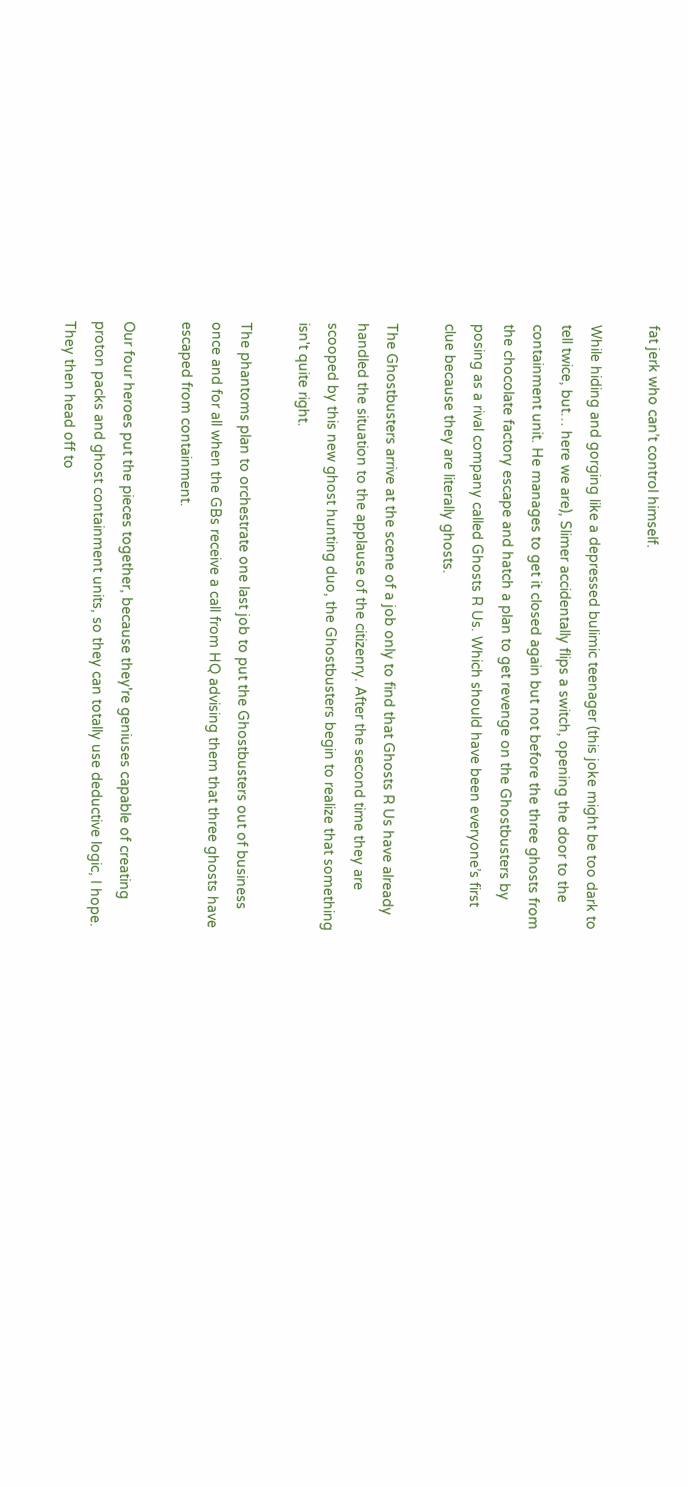fat jerk who can’t control himself.

While hiding and gorging like a depressed bulimic teenager (this joke might be too dark to tell twice, but… here we are), Slimer accidentally flips a switch, opening the door to the containment unit. He manages to get it closed again but not before the three ghosts from the chocolate factory escape and hatch a plan to get revenge on the Ghostbusters by posing as a rival company called Ghosts R Us. Which should have been everyone’s first clue because they are literally ghosts.

The Ghostbusters arrive at the scene of a job only to find that Ghosts R Us have already handled the situation to the applause of the citizenry. After the second time they are scooped by this new ghost hunting duo, the Ghostbusters begin to realize that something isn't quite right.

The phantoms plan to orchestrate one last job to put the Ghostbusters out of business once and for all when the GBs receive a call from HQ advising them that three ghosts have escaped from containment.

Our four heroes put the pieces together, because they're geniuses capable of creating proton packs and ghost containment units, so they can totally use deductive logic, I hope. They then head off to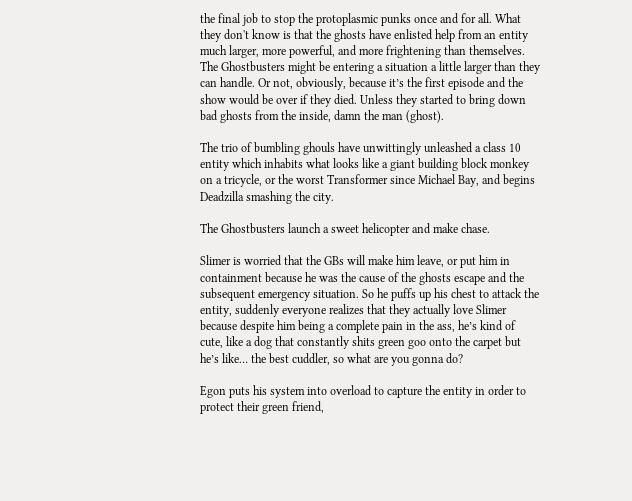the final job to stop the protoplasmic punks once and for all. What they don't know is that the ghosts have enlisted help from an entity much larger, more powerful, and more frightening than themselves. The Ghostbusters might be entering a situation a little larger than they can handle. Or not, obviously, because it’s the first episode and the show would be over if they died. Unless they started to bring down bad ghosts from the inside, damn the man (ghost).

The trio of bumbling ghouls have unwittingly unleashed a class 10 entity which inhabits what looks like a giant building block monkey on a tricycle, or the worst Transformer since Michael Bay, and begins Deadzilla smashing the city.

The Ghostbusters launch a sweet helicopter and make chase.

Slimer is worried that the GBs will make him leave, or put him in containment because he was the cause of the ghosts escape and the subsequent emergency situation. So he puffs up his chest to attack the entity, suddenly everyone realizes that they actually love Slimer because despite him being a complete pain in the ass, he’s kind of cute, like a dog that constantly shits green goo onto the carpet but he’s like… the best cuddler, so what are you gonna do?

Egon puts his system into overload to capture the entity in order to protect their green friend,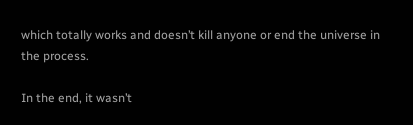which totally works and doesn’t kill anyone or end the universe in the process.

In the end, it wasn’t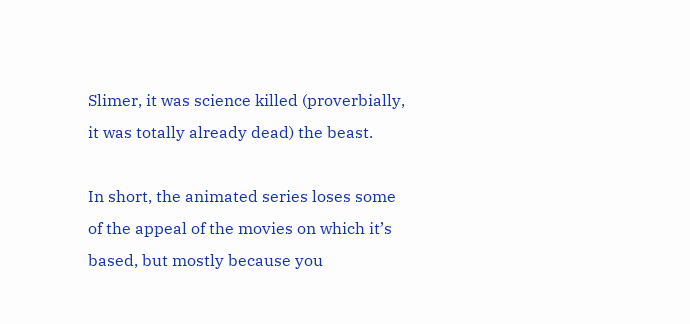Slimer, it was science killed (proverbially, it was totally already dead) the beast.

In short, the animated series loses some of the appeal of the movies on which it’s based, but mostly because you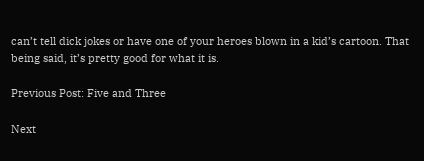can’t tell dick jokes or have one of your heroes blown in a kid’s cartoon. That being said, it’s pretty good for what it is.

Previous Post: Five and Three

Next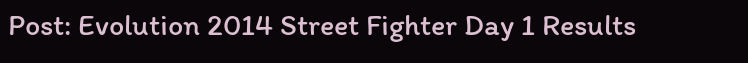Post: Evolution 2014 Street Fighter Day 1 Results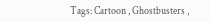Tags: Cartoon , Ghostbusters ,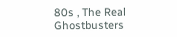80s , The Real Ghostbusters